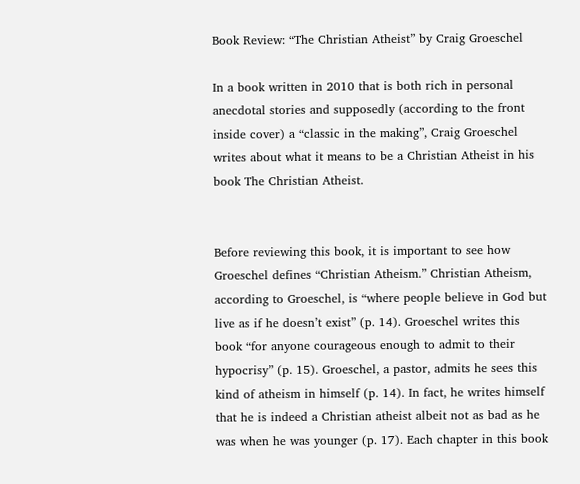Book Review: “The Christian Atheist” by Craig Groeschel

In a book written in 2010 that is both rich in personal anecdotal stories and supposedly (according to the front inside cover) a “classic in the making”, Craig Groeschel writes about what it means to be a Christian Atheist in his book The Christian Atheist.


Before reviewing this book, it is important to see how Groeschel defines “Christian Atheism.” Christian Atheism, according to Groeschel, is “where people believe in God but live as if he doesn’t exist” (p. 14). Groeschel writes this book “for anyone courageous enough to admit to their hypocrisy” (p. 15). Groeschel, a pastor, admits he sees this kind of atheism in himself (p. 14). In fact, he writes himself that he is indeed a Christian atheist albeit not as bad as he was when he was younger (p. 17). Each chapter in this book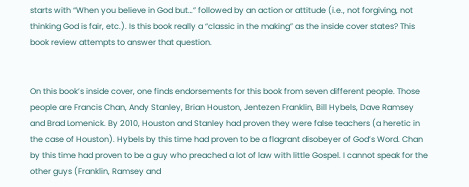starts with “When you believe in God but…” followed by an action or attitude (i.e., not forgiving, not thinking God is fair, etc.). Is this book really a “classic in the making” as the inside cover states? This book review attempts to answer that question.


On this book’s inside cover, one finds endorsements for this book from seven different people. Those people are Francis Chan, Andy Stanley, Brian Houston, Jentezen Franklin, Bill Hybels, Dave Ramsey and Brad Lomenick. By 2010, Houston and Stanley had proven they were false teachers (a heretic in the case of Houston). Hybels by this time had proven to be a flagrant disobeyer of God’s Word. Chan by this time had proven to be a guy who preached a lot of law with little Gospel. I cannot speak for the other guys (Franklin, Ramsey and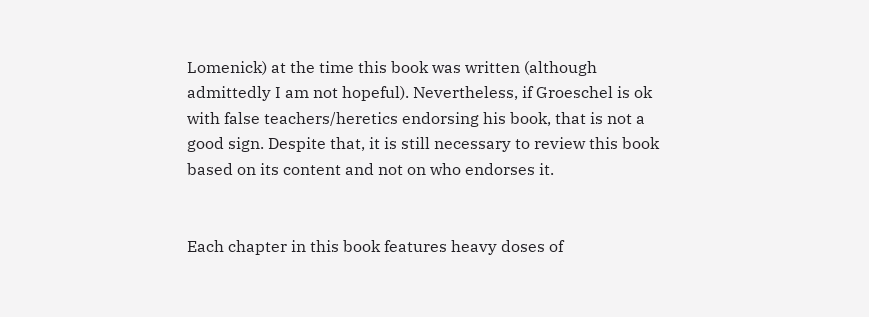Lomenick) at the time this book was written (although admittedly I am not hopeful). Nevertheless, if Groeschel is ok with false teachers/heretics endorsing his book, that is not a good sign. Despite that, it is still necessary to review this book based on its content and not on who endorses it.


Each chapter in this book features heavy doses of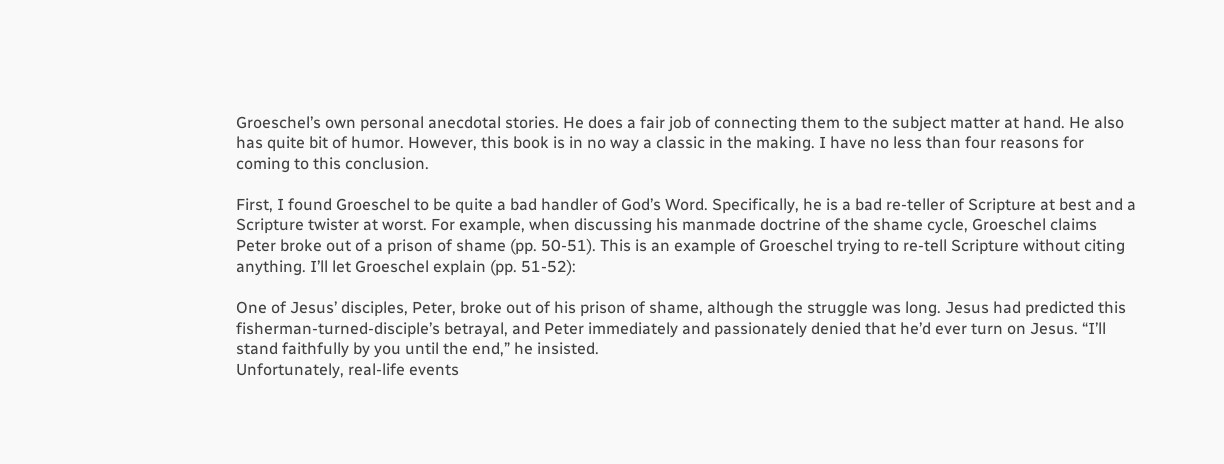Groeschel’s own personal anecdotal stories. He does a fair job of connecting them to the subject matter at hand. He also has quite bit of humor. However, this book is in no way a classic in the making. I have no less than four reasons for coming to this conclusion.

First, I found Groeschel to be quite a bad handler of God’s Word. Specifically, he is a bad re-teller of Scripture at best and a Scripture twister at worst. For example, when discussing his manmade doctrine of the shame cycle, Groeschel claims Peter broke out of a prison of shame (pp. 50-51). This is an example of Groeschel trying to re-tell Scripture without citing anything. I’ll let Groeschel explain (pp. 51-52):

One of Jesus’ disciples, Peter, broke out of his prison of shame, although the struggle was long. Jesus had predicted this fisherman-turned-disciple’s betrayal, and Peter immediately and passionately denied that he’d ever turn on Jesus. “I’ll stand faithfully by you until the end,” he insisted.
Unfortunately, real-life events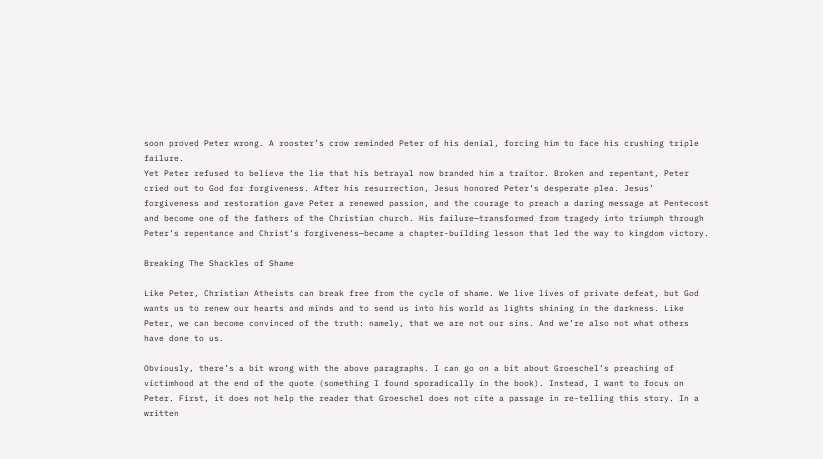soon proved Peter wrong. A rooster’s crow reminded Peter of his denial, forcing him to face his crushing triple failure.
Yet Peter refused to believe the lie that his betrayal now branded him a traitor. Broken and repentant, Peter cried out to God for forgiveness. After his resurrection, Jesus honored Peter’s desperate plea. Jesus’ forgiveness and restoration gave Peter a renewed passion, and the courage to preach a daring message at Pentecost and become one of the fathers of the Christian church. His failure—transformed from tragedy into triumph through Peter’s repentance and Christ’s forgiveness—became a chapter-building lesson that led the way to kingdom victory.

Breaking The Shackles of Shame

Like Peter, Christian Atheists can break free from the cycle of shame. We live lives of private defeat, but God wants us to renew our hearts and minds and to send us into his world as lights shining in the darkness. Like Peter, we can become convinced of the truth: namely, that we are not our sins. And we’re also not what others have done to us.

Obviously, there’s a bit wrong with the above paragraphs. I can go on a bit about Groeschel’s preaching of victimhood at the end of the quote (something I found sporadically in the book). Instead, I want to focus on Peter. First, it does not help the reader that Groeschel does not cite a passage in re-telling this story. In a written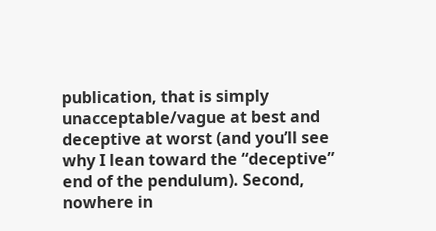publication, that is simply unacceptable/vague at best and deceptive at worst (and you’ll see why I lean toward the “deceptive” end of the pendulum). Second, nowhere in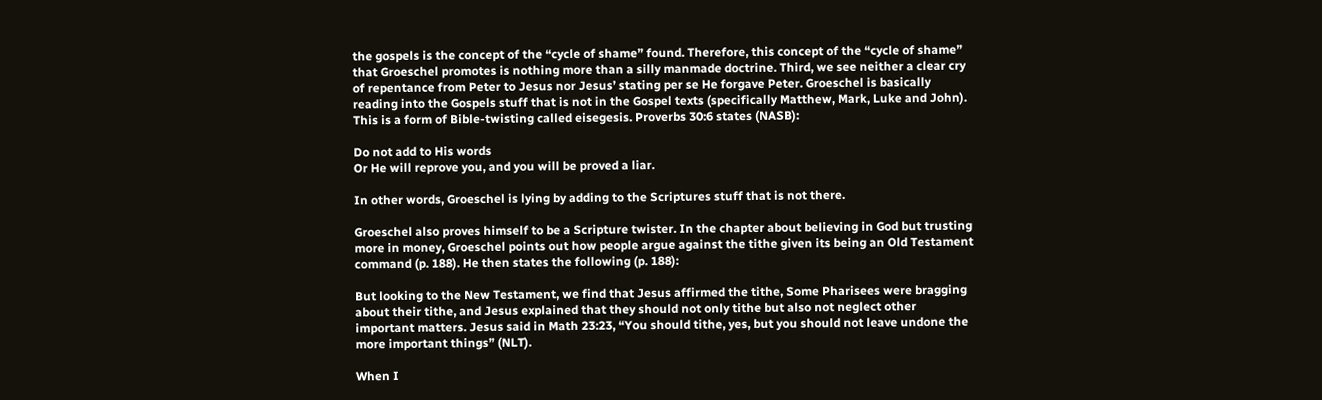the gospels is the concept of the “cycle of shame” found. Therefore, this concept of the “cycle of shame” that Groeschel promotes is nothing more than a silly manmade doctrine. Third, we see neither a clear cry of repentance from Peter to Jesus nor Jesus’ stating per se He forgave Peter. Groeschel is basically reading into the Gospels stuff that is not in the Gospel texts (specifically Matthew, Mark, Luke and John). This is a form of Bible-twisting called eisegesis. Proverbs 30:6 states (NASB):

Do not add to His words
Or He will reprove you, and you will be proved a liar.

In other words, Groeschel is lying by adding to the Scriptures stuff that is not there.

Groeschel also proves himself to be a Scripture twister. In the chapter about believing in God but trusting more in money, Groeschel points out how people argue against the tithe given its being an Old Testament command (p. 188). He then states the following (p. 188):

But looking to the New Testament, we find that Jesus affirmed the tithe, Some Pharisees were bragging about their tithe, and Jesus explained that they should not only tithe but also not neglect other important matters. Jesus said in Math 23:23, “You should tithe, yes, but you should not leave undone the more important things” (NLT).

When I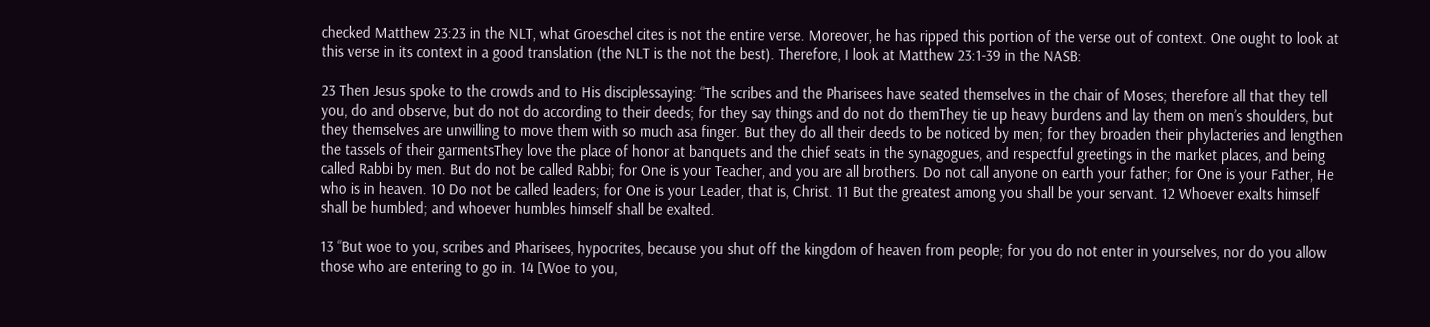checked Matthew 23:23 in the NLT, what Groeschel cites is not the entire verse. Moreover, he has ripped this portion of the verse out of context. One ought to look at this verse in its context in a good translation (the NLT is the not the best). Therefore, I look at Matthew 23:1-39 in the NASB:

23 Then Jesus spoke to the crowds and to His disciplessaying: “The scribes and the Pharisees have seated themselves in the chair of Moses; therefore all that they tell you, do and observe, but do not do according to their deeds; for they say things and do not do themThey tie up heavy burdens and lay them on men’s shoulders, but they themselves are unwilling to move them with so much asa finger. But they do all their deeds to be noticed by men; for they broaden their phylacteries and lengthen the tassels of their garmentsThey love the place of honor at banquets and the chief seats in the synagogues, and respectful greetings in the market places, and being called Rabbi by men. But do not be called Rabbi; for One is your Teacher, and you are all brothers. Do not call anyone on earth your father; for One is your Father, He who is in heaven. 10 Do not be called leaders; for One is your Leader, that is, Christ. 11 But the greatest among you shall be your servant. 12 Whoever exalts himself shall be humbled; and whoever humbles himself shall be exalted.

13 “But woe to you, scribes and Pharisees, hypocrites, because you shut off the kingdom of heaven from people; for you do not enter in yourselves, nor do you allow those who are entering to go in. 14 [Woe to you,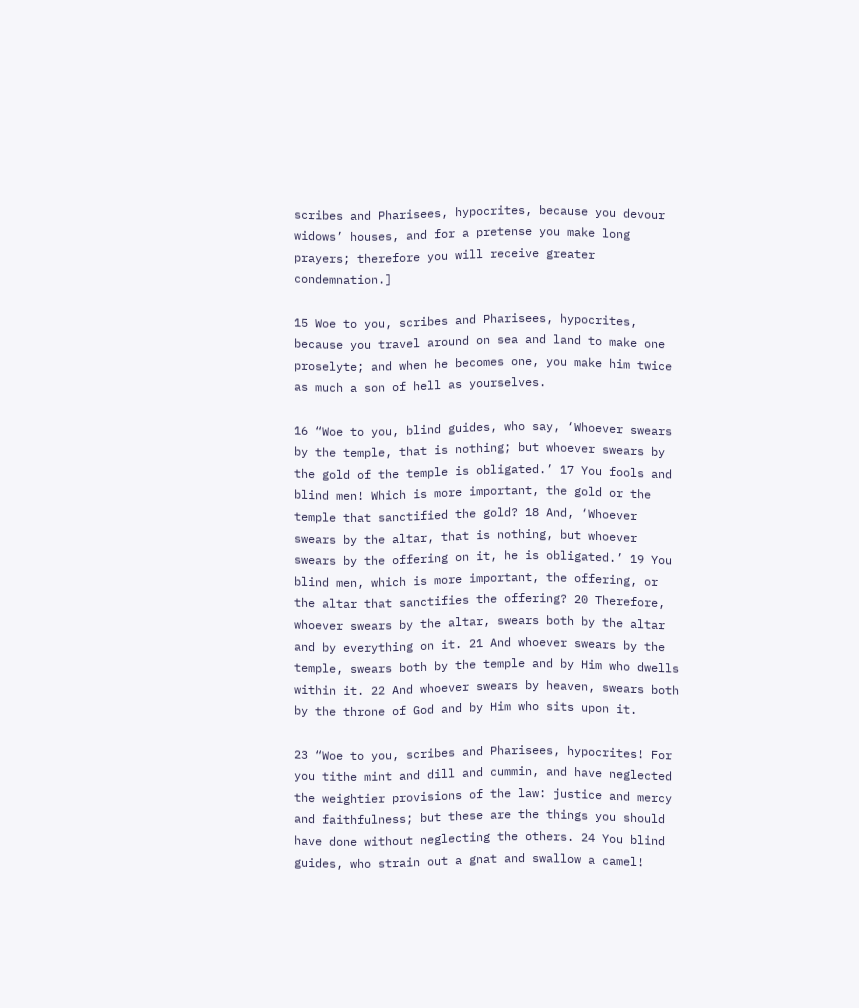scribes and Pharisees, hypocrites, because you devour widows’ houses, and for a pretense you make long prayers; therefore you will receive greater condemnation.]

15 Woe to you, scribes and Pharisees, hypocrites, because you travel around on sea and land to make one proselyte; and when he becomes one, you make him twice as much a son of hell as yourselves.

16 “Woe to you, blind guides, who say, ‘Whoever swears by the temple, that is nothing; but whoever swears by the gold of the temple is obligated.’ 17 You fools and blind men! Which is more important, the gold or the temple that sanctified the gold? 18 And, ‘Whoever swears by the altar, that is nothing, but whoever swears by the offering on it, he is obligated.’ 19 You blind men, which is more important, the offering, or the altar that sanctifies the offering? 20 Therefore, whoever swears by the altar, swears both by the altar and by everything on it. 21 And whoever swears by the temple, swears both by the temple and by Him who dwells within it. 22 And whoever swears by heaven, swears both by the throne of God and by Him who sits upon it.

23 “Woe to you, scribes and Pharisees, hypocrites! For you tithe mint and dill and cummin, and have neglected the weightier provisions of the law: justice and mercy and faithfulness; but these are the things you should have done without neglecting the others. 24 You blind guides, who strain out a gnat and swallow a camel!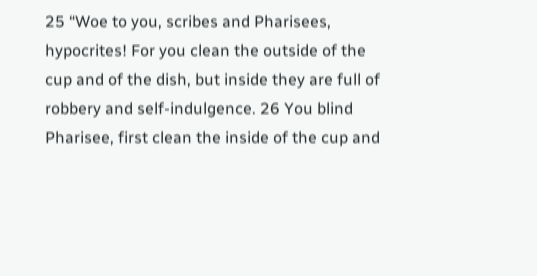25 “Woe to you, scribes and Pharisees, hypocrites! For you clean the outside of the cup and of the dish, but inside they are full of robbery and self-indulgence. 26 You blind Pharisee, first clean the inside of the cup and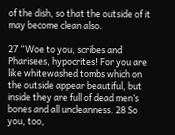of the dish, so that the outside of it may become clean also.

27 “Woe to you, scribes and Pharisees, hypocrites! For you are like whitewashed tombs which on the outside appear beautiful, but inside they are full of dead men’s bones and all uncleanness. 28 So you, too,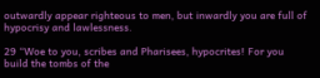outwardly appear righteous to men, but inwardly you are full of hypocrisy and lawlessness.

29 “Woe to you, scribes and Pharisees, hypocrites! For you build the tombs of the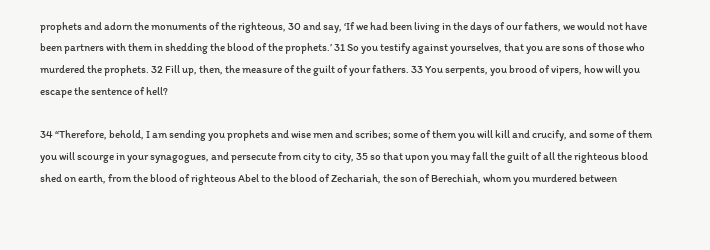prophets and adorn the monuments of the righteous, 30 and say, ‘If we had been living in the days of our fathers, we would not have been partners with them in shedding the blood of the prophets.’ 31 So you testify against yourselves, that you are sons of those who murdered the prophets. 32 Fill up, then, the measure of the guilt of your fathers. 33 You serpents, you brood of vipers, how will you escape the sentence of hell?

34 “Therefore, behold, I am sending you prophets and wise men and scribes; some of them you will kill and crucify, and some of them you will scourge in your synagogues, and persecute from city to city, 35 so that upon you may fall the guilt of all the righteous blood shed on earth, from the blood of righteous Abel to the blood of Zechariah, the son of Berechiah, whom you murdered between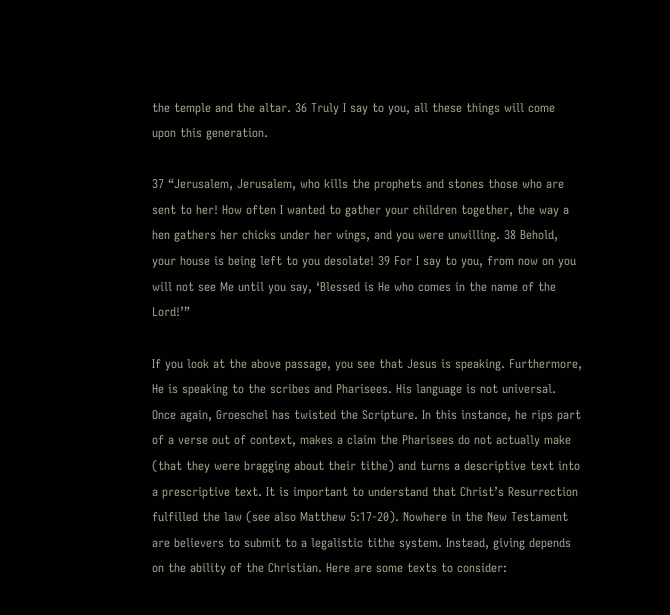the temple and the altar. 36 Truly I say to you, all these things will come upon this generation.

37 “Jerusalem, Jerusalem, who kills the prophets and stones those who are sent to her! How often I wanted to gather your children together, the way a hen gathers her chicks under her wings, and you were unwilling. 38 Behold, your house is being left to you desolate! 39 For I say to you, from now on you will not see Me until you say, ‘Blessed is He who comes in the name of the Lord!’”

If you look at the above passage, you see that Jesus is speaking. Furthermore, He is speaking to the scribes and Pharisees. His language is not universal. Once again, Groeschel has twisted the Scripture. In this instance, he rips part of a verse out of context, makes a claim the Pharisees do not actually make (that they were bragging about their tithe) and turns a descriptive text into a prescriptive text. It is important to understand that Christ’s Resurrection fulfilled the law (see also Matthew 5:17-20). Nowhere in the New Testament are believers to submit to a legalistic tithe system. Instead, giving depends on the ability of the Christian. Here are some texts to consider: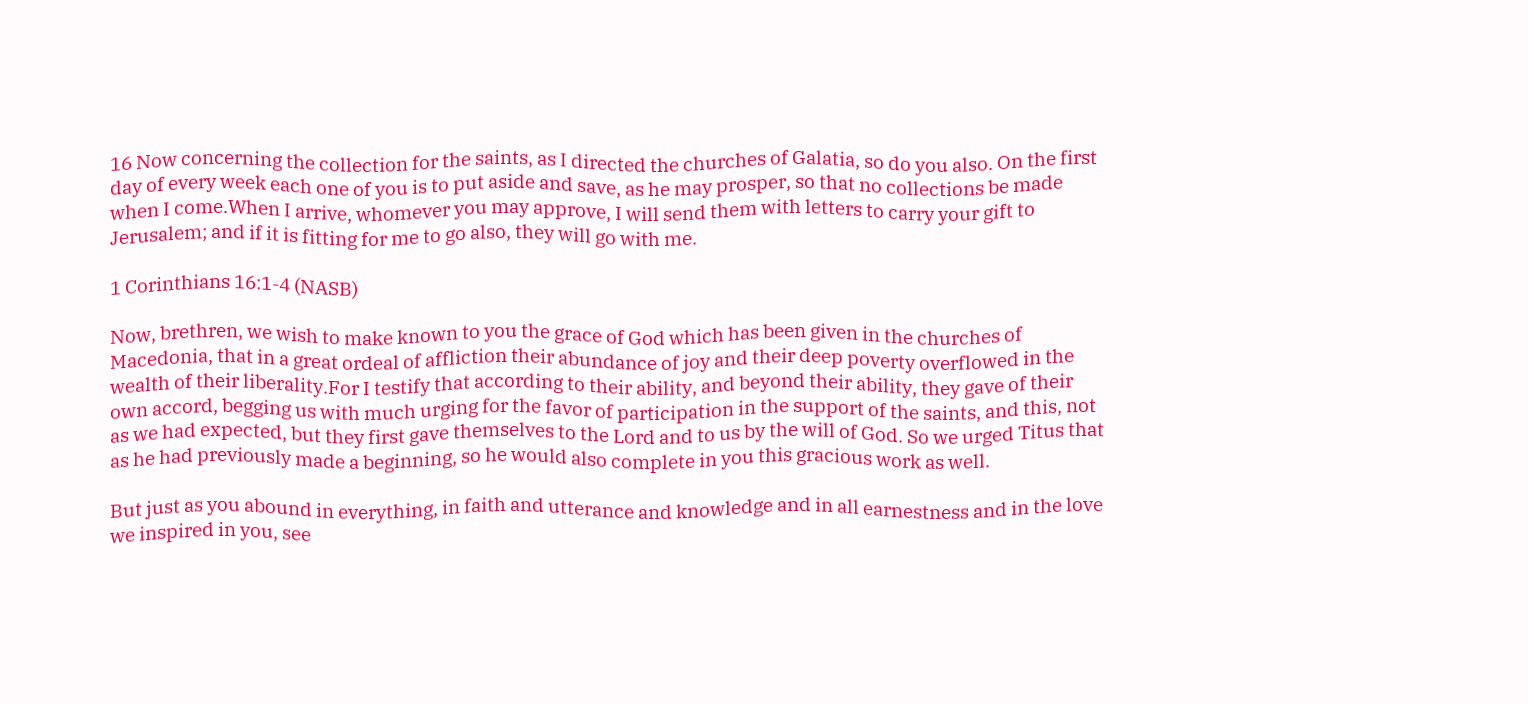16 Now concerning the collection for the saints, as I directed the churches of Galatia, so do you also. On the first day of every week each one of you is to put aside and save, as he may prosper, so that no collections be made when I come.When I arrive, whomever you may approve, I will send them with letters to carry your gift to Jerusalem; and if it is fitting for me to go also, they will go with me.

1 Corinthians 16:1-4 (NASB)

Now, brethren, we wish to make known to you the grace of God which has been given in the churches of Macedonia, that in a great ordeal of affliction their abundance of joy and their deep poverty overflowed in the wealth of their liberality.For I testify that according to their ability, and beyond their ability, they gave of their own accord, begging us with much urging for the favor of participation in the support of the saints, and this, not as we had expected, but they first gave themselves to the Lord and to us by the will of God. So we urged Titus that as he had previously made a beginning, so he would also complete in you this gracious work as well.

But just as you abound in everything, in faith and utterance and knowledge and in all earnestness and in the love we inspired in you, see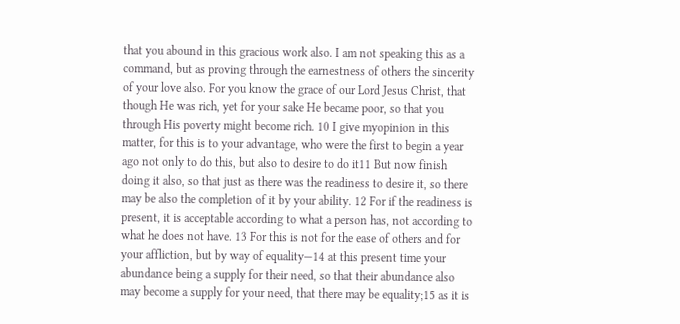that you abound in this gracious work also. I am not speaking this as a command, but as proving through the earnestness of others the sincerity of your love also. For you know the grace of our Lord Jesus Christ, that though He was rich, yet for your sake He became poor, so that you through His poverty might become rich. 10 I give myopinion in this matter, for this is to your advantage, who were the first to begin a year ago not only to do this, but also to desire to do it11 But now finish doing it also, so that just as there was the readiness to desire it, so there may be also the completion of it by your ability. 12 For if the readiness is present, it is acceptable according to what a person has, not according to what he does not have. 13 For this is not for the ease of others and for your affliction, but by way of equality—14 at this present time your abundance being a supply for their need, so that their abundance also may become a supply for your need, that there may be equality;15 as it is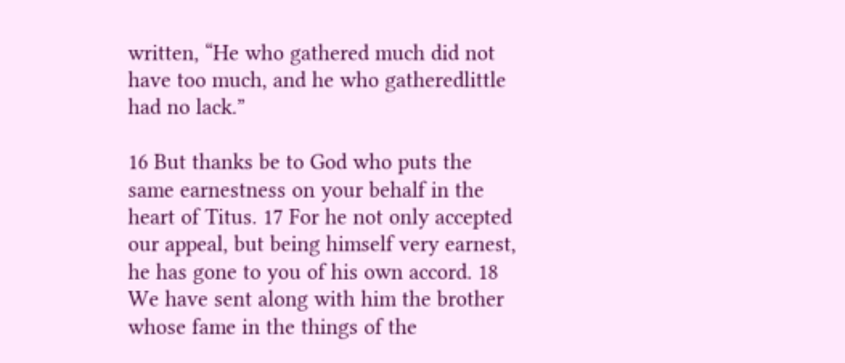written, “He who gathered much did not have too much, and he who gatheredlittle had no lack.”

16 But thanks be to God who puts the same earnestness on your behalf in the heart of Titus. 17 For he not only accepted our appeal, but being himself very earnest, he has gone to you of his own accord. 18 We have sent along with him the brother whose fame in the things of the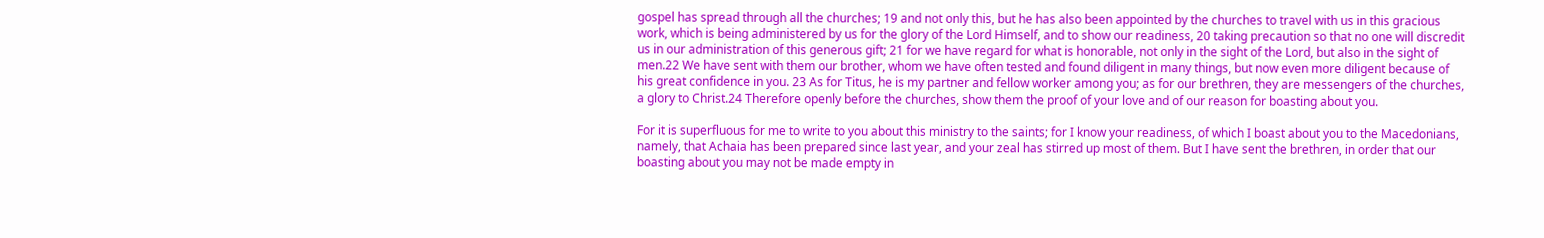gospel has spread through all the churches; 19 and not only this, but he has also been appointed by the churches to travel with us in this gracious work, which is being administered by us for the glory of the Lord Himself, and to show our readiness, 20 taking precaution so that no one will discredit us in our administration of this generous gift; 21 for we have regard for what is honorable, not only in the sight of the Lord, but also in the sight of men.22 We have sent with them our brother, whom we have often tested and found diligent in many things, but now even more diligent because of his great confidence in you. 23 As for Titus, he is my partner and fellow worker among you; as for our brethren, they are messengers of the churches, a glory to Christ.24 Therefore openly before the churches, show them the proof of your love and of our reason for boasting about you.

For it is superfluous for me to write to you about this ministry to the saints; for I know your readiness, of which I boast about you to the Macedonians, namely, that Achaia has been prepared since last year, and your zeal has stirred up most of them. But I have sent the brethren, in order that our boasting about you may not be made empty in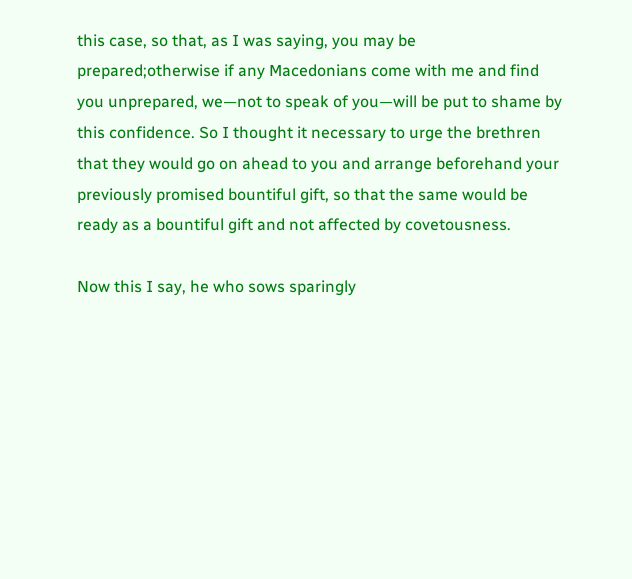this case, so that, as I was saying, you may be prepared;otherwise if any Macedonians come with me and find you unprepared, we—not to speak of you—will be put to shame by this confidence. So I thought it necessary to urge the brethren that they would go on ahead to you and arrange beforehand your previously promised bountiful gift, so that the same would be ready as a bountiful gift and not affected by covetousness.

Now this I say, he who sows sparingly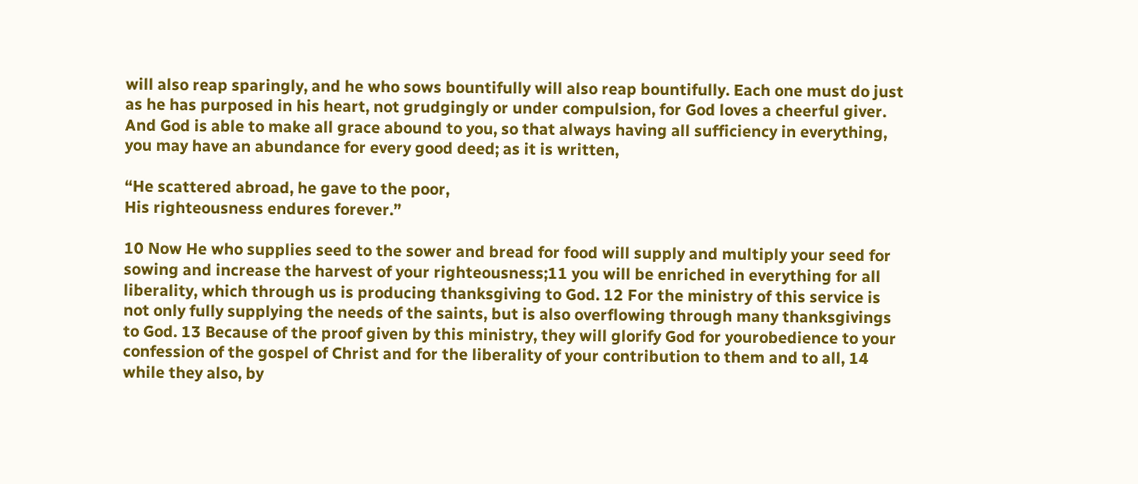will also reap sparingly, and he who sows bountifully will also reap bountifully. Each one must do just as he has purposed in his heart, not grudgingly or under compulsion, for God loves a cheerful giver. And God is able to make all grace abound to you, so that always having all sufficiency in everything, you may have an abundance for every good deed; as it is written,

“He scattered abroad, he gave to the poor,
His righteousness endures forever.”

10 Now He who supplies seed to the sower and bread for food will supply and multiply your seed for sowing and increase the harvest of your righteousness;11 you will be enriched in everything for all liberality, which through us is producing thanksgiving to God. 12 For the ministry of this service is not only fully supplying the needs of the saints, but is also overflowing through many thanksgivings to God. 13 Because of the proof given by this ministry, they will glorify God for yourobedience to your confession of the gospel of Christ and for the liberality of your contribution to them and to all, 14 while they also, by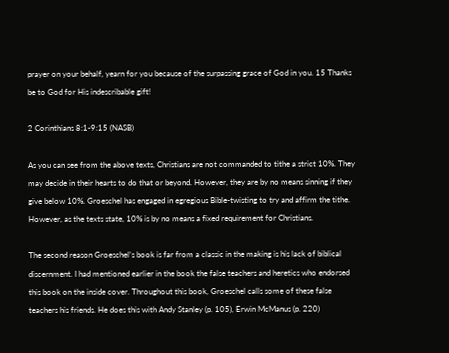prayer on your behalf, yearn for you because of the surpassing grace of God in you. 15 Thanks be to God for His indescribable gift!

2 Corinthians 8:1-9:15 (NASB)

As you can see from the above texts, Christians are not commanded to tithe a strict 10%. They may decide in their hearts to do that or beyond. However, they are by no means sinning if they give below 10%. Groeschel has engaged in egregious Bible-twisting to try and affirm the tithe. However, as the texts state, 10% is by no means a fixed requirement for Christians.

The second reason Groeschel’s book is far from a classic in the making is his lack of biblical discernment. I had mentioned earlier in the book the false teachers and heretics who endorsed this book on the inside cover. Throughout this book, Groeschel calls some of these false teachers his friends. He does this with Andy Stanley (p. 105), Erwin McManus (p. 220)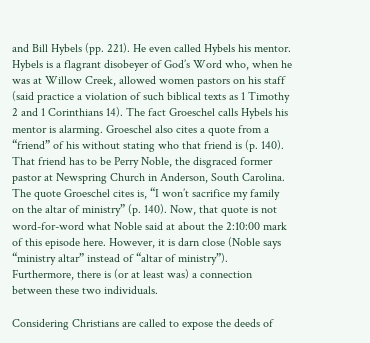and Bill Hybels (pp. 221). He even called Hybels his mentor. Hybels is a flagrant disobeyer of God’s Word who, when he was at Willow Creek, allowed women pastors on his staff (said practice a violation of such biblical texts as 1 Timothy 2 and 1 Corinthians 14). The fact Groeschel calls Hybels his mentor is alarming. Groeschel also cites a quote from a “friend” of his without stating who that friend is (p. 140). That friend has to be Perry Noble, the disgraced former pastor at Newspring Church in Anderson, South Carolina. The quote Groeschel cites is, “I won’t sacrifice my family on the altar of ministry” (p. 140). Now, that quote is not word-for-word what Noble said at about the 2:10:00 mark of this episode here. However, it is darn close (Noble says “ministry altar” instead of “altar of ministry”). Furthermore, there is (or at least was) a connection between these two individuals.

Considering Christians are called to expose the deeds of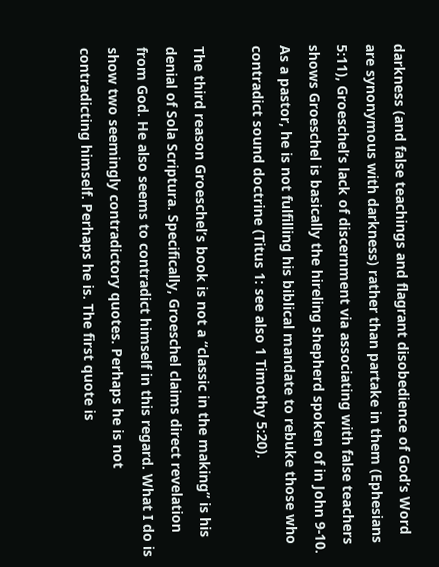darkness (and false teachings and flagrant disobedience of God’s Word are synonymous with darkness) rather than partake in them (Ephesians 5:11), Groeschel’s lack of discernment via associating with false teachers shows Groeschel is basically the hireling shepherd spoken of in John 9-10. As a pastor, he is not fulfilling his biblical mandate to rebuke those who contradict sound doctrine (Titus 1: see also 1 Timothy 5:20).

The third reason Groeschel’s book is not a “classic in the making” is his denial of Sola Scriptura. Specifically, Groeschel claims direct revelation from God. He also seems to contradict himself in this regard. What I do is show two seemingly contradictory quotes. Perhaps he is not contradicting himself. Perhaps he is. The first quote is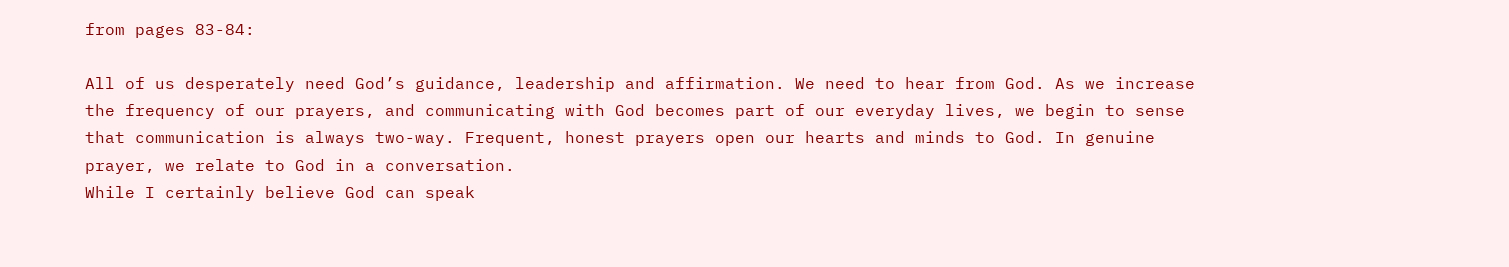from pages 83-84:

All of us desperately need God’s guidance, leadership and affirmation. We need to hear from God. As we increase the frequency of our prayers, and communicating with God becomes part of our everyday lives, we begin to sense that communication is always two-way. Frequent, honest prayers open our hearts and minds to God. In genuine prayer, we relate to God in a conversation.
While I certainly believe God can speak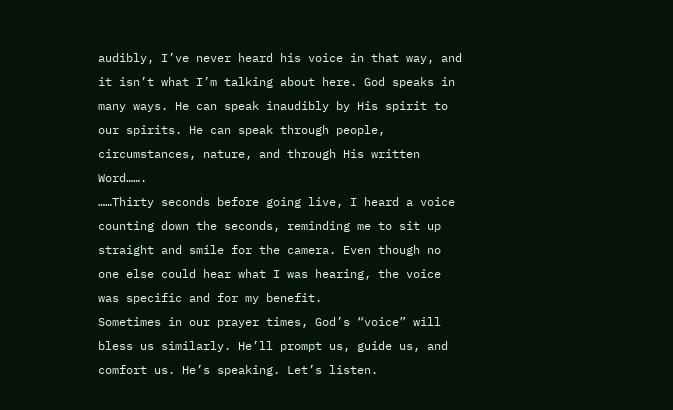audibly, I’ve never heard his voice in that way, and it isn’t what I’m talking about here. God speaks in many ways. He can speak inaudibly by His spirit to our spirits. He can speak through people, circumstances, nature, and through His written Word…….
……Thirty seconds before going live, I heard a voice counting down the seconds, reminding me to sit up straight and smile for the camera. Even though no one else could hear what I was hearing, the voice was specific and for my benefit.
Sometimes in our prayer times, God’s “voice” will bless us similarly. He’ll prompt us, guide us, and comfort us. He’s speaking. Let’s listen.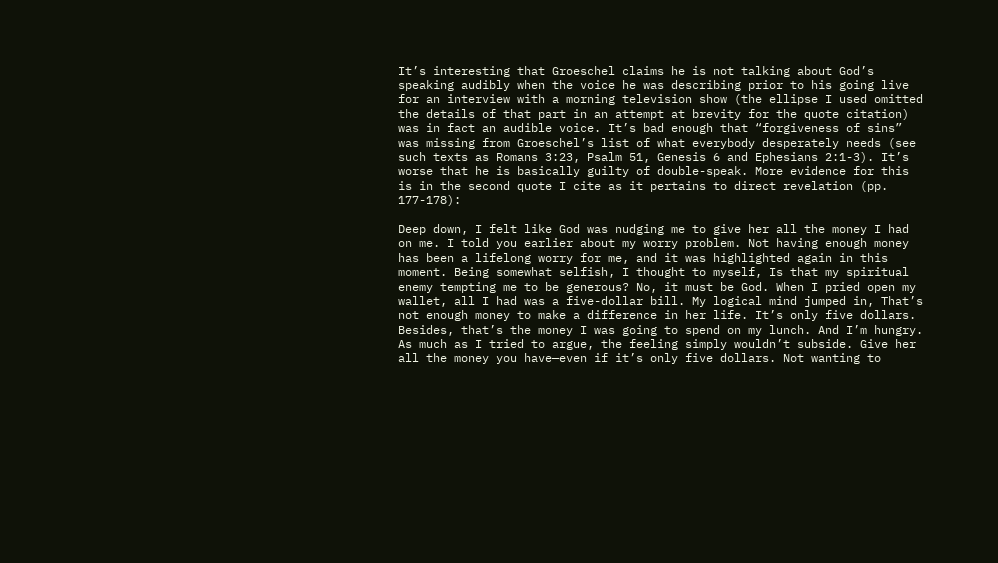It’s interesting that Groeschel claims he is not talking about God’s speaking audibly when the voice he was describing prior to his going live for an interview with a morning television show (the ellipse I used omitted the details of that part in an attempt at brevity for the quote citation) was in fact an audible voice. It’s bad enough that “forgiveness of sins” was missing from Groeschel’s list of what everybody desperately needs (see such texts as Romans 3:23, Psalm 51, Genesis 6 and Ephesians 2:1-3). It’s worse that he is basically guilty of double-speak. More evidence for this is in the second quote I cite as it pertains to direct revelation (pp. 177-178):

Deep down, I felt like God was nudging me to give her all the money I had on me. I told you earlier about my worry problem. Not having enough money has been a lifelong worry for me, and it was highlighted again in this moment. Being somewhat selfish, I thought to myself, Is that my spiritual enemy tempting me to be generous? No, it must be God. When I pried open my wallet, all I had was a five-dollar bill. My logical mind jumped in, That’s not enough money to make a difference in her life. It’s only five dollars. Besides, that’s the money I was going to spend on my lunch. And I’m hungry.
As much as I tried to argue, the feeling simply wouldn’t subside. Give her all the money you have—even if it’s only five dollars. Not wanting to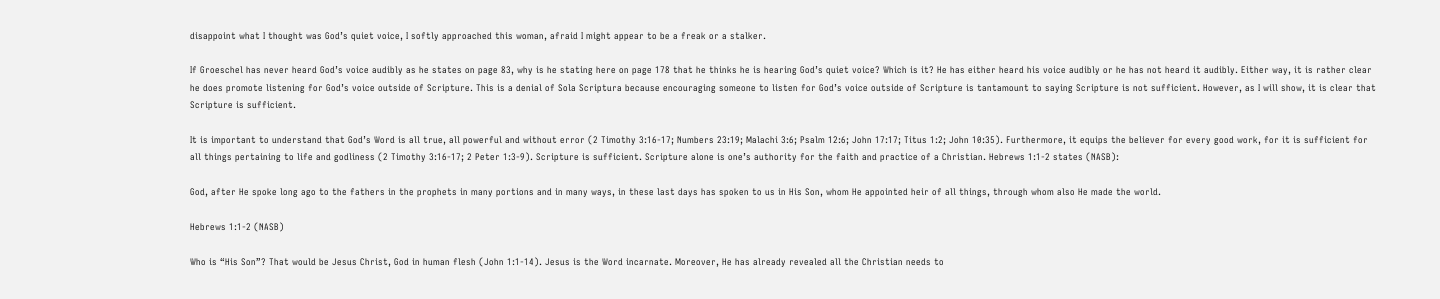disappoint what I thought was God’s quiet voice, I softly approached this woman, afraid I might appear to be a freak or a stalker.

If Groeschel has never heard God’s voice audibly as he states on page 83, why is he stating here on page 178 that he thinks he is hearing God’s quiet voice? Which is it? He has either heard his voice audibly or he has not heard it audibly. Either way, it is rather clear he does promote listening for God’s voice outside of Scripture. This is a denial of Sola Scriptura because encouraging someone to listen for God’s voice outside of Scripture is tantamount to saying Scripture is not sufficient. However, as I will show, it is clear that Scripture is sufficient.

It is important to understand that God’s Word is all true, all powerful and without error (2 Timothy 3:16-17; Numbers 23:19; Malachi 3:6; Psalm 12:6; John 17:17; Titus 1:2; John 10:35). Furthermore, it equips the believer for every good work, for it is sufficient for all things pertaining to life and godliness (2 Timothy 3:16-17; 2 Peter 1:3-9). Scripture is sufficient. Scripture alone is one’s authority for the faith and practice of a Christian. Hebrews 1:1-2 states (NASB):

God, after He spoke long ago to the fathers in the prophets in many portions and in many ways, in these last days has spoken to us in His Son, whom He appointed heir of all things, through whom also He made the world.

Hebrews 1:1-2 (NASB)

Who is “His Son”? That would be Jesus Christ, God in human flesh (John 1:1-14). Jesus is the Word incarnate. Moreover, He has already revealed all the Christian needs to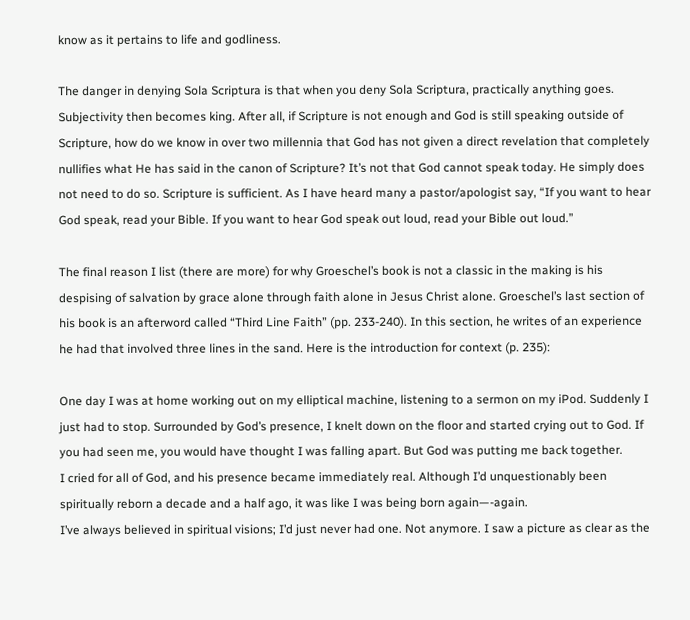know as it pertains to life and godliness.

The danger in denying Sola Scriptura is that when you deny Sola Scriptura, practically anything goes. Subjectivity then becomes king. After all, if Scripture is not enough and God is still speaking outside of Scripture, how do we know in over two millennia that God has not given a direct revelation that completely nullifies what He has said in the canon of Scripture? It’s not that God cannot speak today. He simply does not need to do so. Scripture is sufficient. As I have heard many a pastor/apologist say, “If you want to hear God speak, read your Bible. If you want to hear God speak out loud, read your Bible out loud.”

The final reason I list (there are more) for why Groeschel’s book is not a classic in the making is his despising of salvation by grace alone through faith alone in Jesus Christ alone. Groeschel’s last section of his book is an afterword called “Third Line Faith” (pp. 233-240). In this section, he writes of an experience he had that involved three lines in the sand. Here is the introduction for context (p. 235):

One day I was at home working out on my elliptical machine, listening to a sermon on my iPod. Suddenly I just had to stop. Surrounded by God’s presence, I knelt down on the floor and started crying out to God. If you had seen me, you would have thought I was falling apart. But God was putting me back together.
I cried for all of God, and his presence became immediately real. Although I’d unquestionably been spiritually reborn a decade and a half ago, it was like I was being born again—-again.
I’ve always believed in spiritual visions; I’d just never had one. Not anymore. I saw a picture as clear as the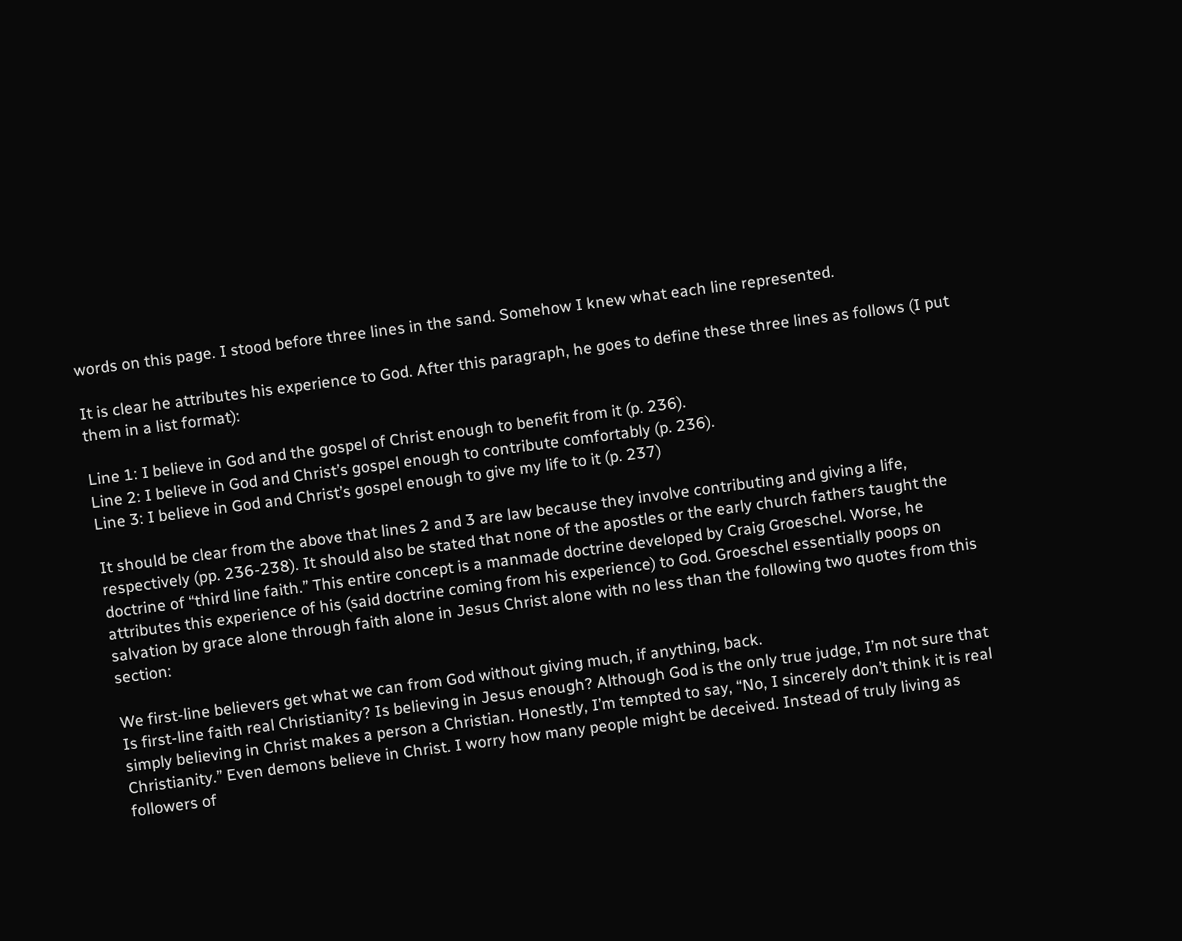words on this page. I stood before three lines in the sand. Somehow I knew what each line represented.

It is clear he attributes his experience to God. After this paragraph, he goes to define these three lines as follows (I put them in a list format):

Line 1: I believe in God and the gospel of Christ enough to benefit from it (p. 236).
Line 2: I believe in God and Christ’s gospel enough to contribute comfortably (p. 236).
Line 3: I believe in God and Christ’s gospel enough to give my life to it (p. 237)

It should be clear from the above that lines 2 and 3 are law because they involve contributing and giving a life, respectively (pp. 236-238). It should also be stated that none of the apostles or the early church fathers taught the doctrine of “third line faith.” This entire concept is a manmade doctrine developed by Craig Groeschel. Worse, he attributes this experience of his (said doctrine coming from his experience) to God. Groeschel essentially poops on salvation by grace alone through faith alone in Jesus Christ alone with no less than the following two quotes from this section:

We first-line believers get what we can from God without giving much, if anything, back.
Is first-line faith real Christianity? Is believing in Jesus enough? Although God is the only true judge, I’m not sure that simply believing in Christ makes a person a Christian. Honestly, I’m tempted to say, “No, I sincerely don’t think it is real Christianity.” Even demons believe in Christ. I worry how many people might be deceived. Instead of truly living as followers of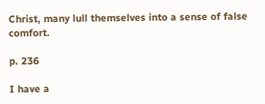Christ, many lull themselves into a sense of false comfort.

p. 236

I have a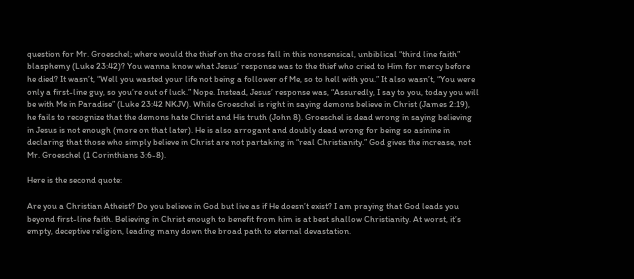question for Mr. Groeschel; where would the thief on the cross fall in this nonsensical, unbiblical “third line faith” blasphemy (Luke 23:42)? You wanna know what Jesus’ response was to the thief who cried to Him for mercy before he died? It wasn’t, “Well you wasted your life not being a follower of Me, so to hell with you.” It also wasn’t, “You were only a first-line guy, so you’re out of luck.” Nope. Instead, Jesus’ response was, “Assuredly, I say to you, today you will be with Me in Paradise” (Luke 23:42 NKJV). While Groeschel is right in saying demons believe in Christ (James 2:19), he fails to recognize that the demons hate Christ and His truth (John 8). Groeschel is dead wrong in saying believing in Jesus is not enough (more on that later). He is also arrogant and doubly dead wrong for being so asinine in declaring that those who simply believe in Christ are not partaking in “real Christianity.” God gives the increase, not Mr. Groeschel (1 Corinthians 3:6-8).

Here is the second quote:

Are you a Christian Atheist? Do you believe in God but live as if He doesn’t exist? I am praying that God leads you beyond first-line faith. Believing in Christ enough to benefit from him is at best shallow Christianity. At worst, it’s empty, deceptive religion, leading many down the broad path to eternal devastation.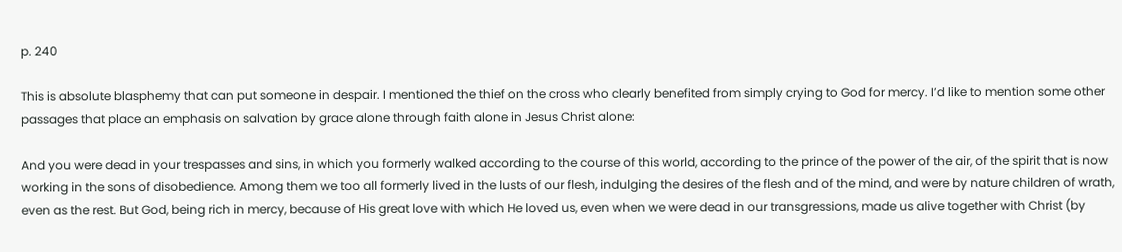p. 240

This is absolute blasphemy that can put someone in despair. I mentioned the thief on the cross who clearly benefited from simply crying to God for mercy. I’d like to mention some other passages that place an emphasis on salvation by grace alone through faith alone in Jesus Christ alone:

And you were dead in your trespasses and sins, in which you formerly walked according to the course of this world, according to the prince of the power of the air, of the spirit that is now working in the sons of disobedience. Among them we too all formerly lived in the lusts of our flesh, indulging the desires of the flesh and of the mind, and were by nature children of wrath, even as the rest. But God, being rich in mercy, because of His great love with which He loved us, even when we were dead in our transgressions, made us alive together with Christ (by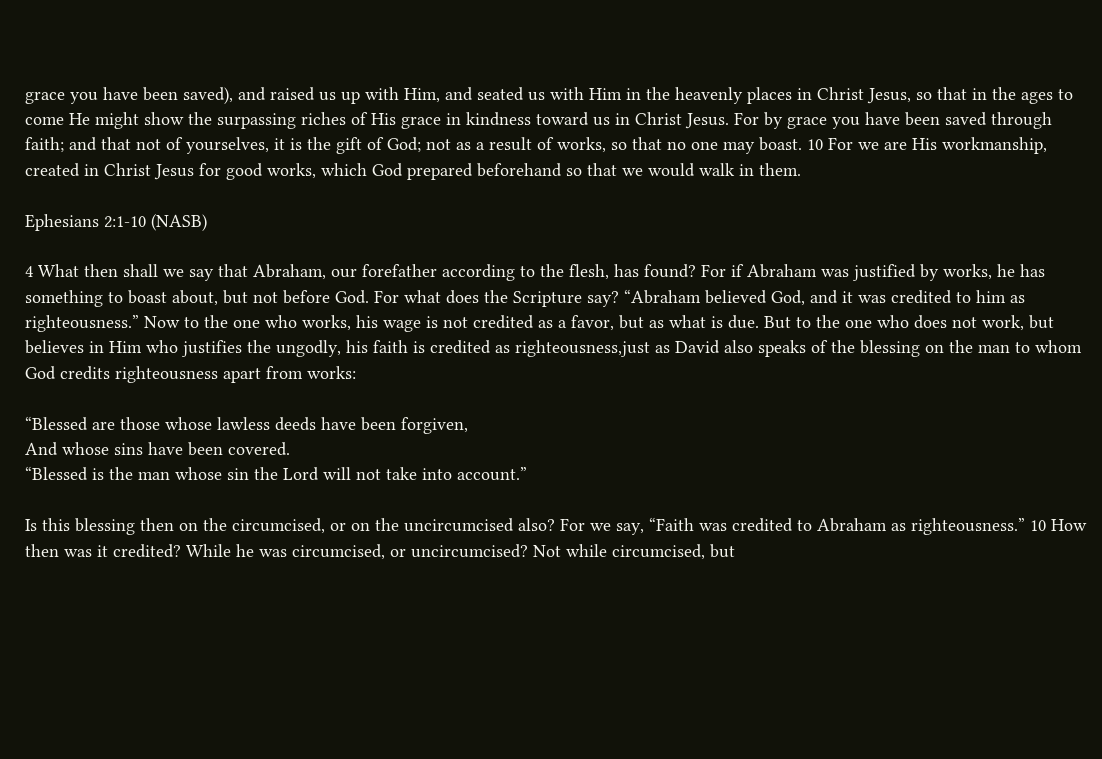grace you have been saved), and raised us up with Him, and seated us with Him in the heavenly places in Christ Jesus, so that in the ages to come He might show the surpassing riches of His grace in kindness toward us in Christ Jesus. For by grace you have been saved through faith; and that not of yourselves, it is the gift of God; not as a result of works, so that no one may boast. 10 For we are His workmanship, created in Christ Jesus for good works, which God prepared beforehand so that we would walk in them.

Ephesians 2:1-10 (NASB)

4 What then shall we say that Abraham, our forefather according to the flesh, has found? For if Abraham was justified by works, he has something to boast about, but not before God. For what does the Scripture say? “Abraham believed God, and it was credited to him as righteousness.” Now to the one who works, his wage is not credited as a favor, but as what is due. But to the one who does not work, but believes in Him who justifies the ungodly, his faith is credited as righteousness,just as David also speaks of the blessing on the man to whom God credits righteousness apart from works:

“Blessed are those whose lawless deeds have been forgiven,
And whose sins have been covered.
“Blessed is the man whose sin the Lord will not take into account.”

Is this blessing then on the circumcised, or on the uncircumcised also? For we say, “Faith was credited to Abraham as righteousness.” 10 How then was it credited? While he was circumcised, or uncircumcised? Not while circumcised, but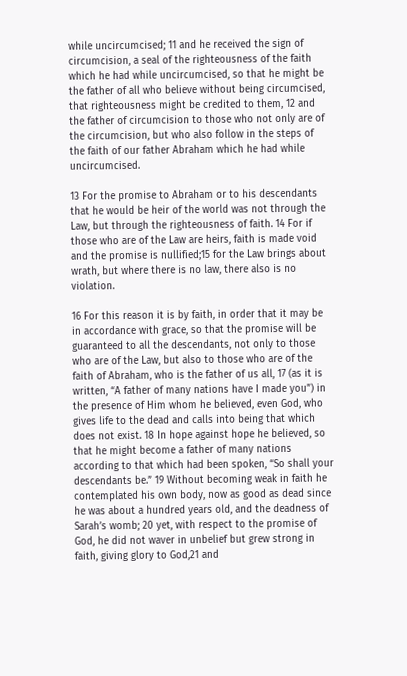while uncircumcised; 11 and he received the sign of circumcision, a seal of the righteousness of the faith which he had while uncircumcised, so that he might be the father of all who believe without being circumcised, that righteousness might be credited to them, 12 and the father of circumcision to those who not only are of the circumcision, but who also follow in the steps of the faith of our father Abraham which he had while uncircumcised.

13 For the promise to Abraham or to his descendants that he would be heir of the world was not through the Law, but through the righteousness of faith. 14 For if those who are of the Law are heirs, faith is made void and the promise is nullified;15 for the Law brings about wrath, but where there is no law, there also is no violation.

16 For this reason it is by faith, in order that it may be in accordance with grace, so that the promise will be guaranteed to all the descendants, not only to those who are of the Law, but also to those who are of the faith of Abraham, who is the father of us all, 17 (as it is written, “A father of many nations have I made you”) in the presence of Him whom he believed, even God, who gives life to the dead and calls into being that which does not exist. 18 In hope against hope he believed, so that he might become a father of many nations according to that which had been spoken, “So shall your descendants be.” 19 Without becoming weak in faith he contemplated his own body, now as good as dead since he was about a hundred years old, and the deadness of Sarah’s womb; 20 yet, with respect to the promise of God, he did not waver in unbelief but grew strong in faith, giving glory to God,21 and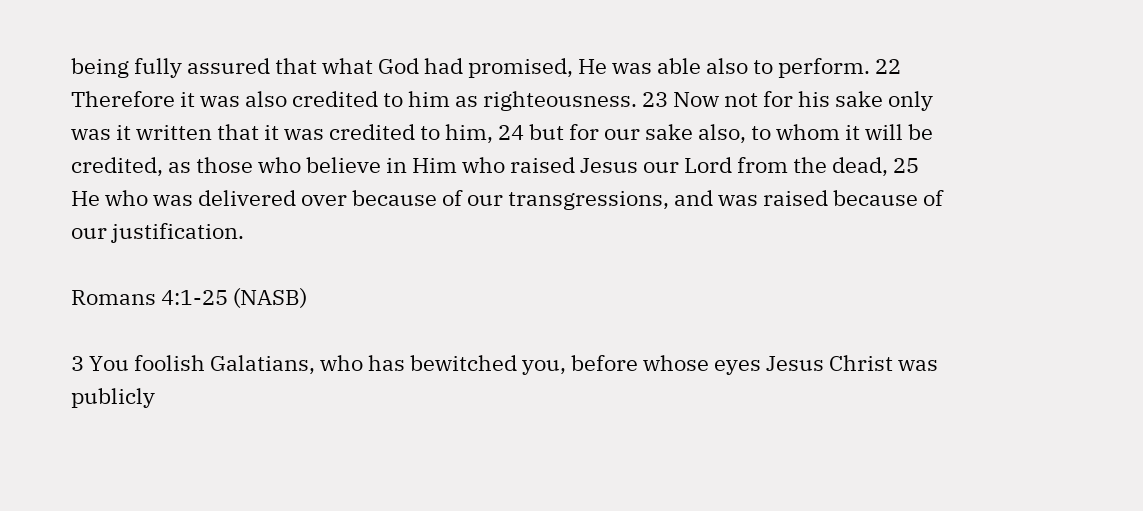being fully assured that what God had promised, He was able also to perform. 22 Therefore it was also credited to him as righteousness. 23 Now not for his sake only was it written that it was credited to him, 24 but for our sake also, to whom it will be credited, as those who believe in Him who raised Jesus our Lord from the dead, 25 He who was delivered over because of our transgressions, and was raised because of our justification.

Romans 4:1-25 (NASB)

3 You foolish Galatians, who has bewitched you, before whose eyes Jesus Christ was publicly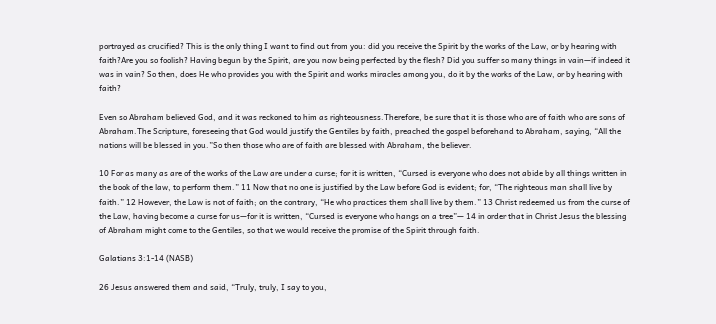portrayed as crucified? This is the only thing I want to find out from you: did you receive the Spirit by the works of the Law, or by hearing with faith?Are you so foolish? Having begun by the Spirit, are you now being perfected by the flesh? Did you suffer so many things in vain—if indeed it was in vain? So then, does He who provides you with the Spirit and works miracles among you, do it by the works of the Law, or by hearing with faith?

Even so Abraham believed God, and it was reckoned to him as righteousness.Therefore, be sure that it is those who are of faith who are sons of Abraham.The Scripture, foreseeing that God would justify the Gentiles by faith, preached the gospel beforehand to Abraham, saying, “All the nations will be blessed in you.”So then those who are of faith are blessed with Abraham, the believer.

10 For as many as are of the works of the Law are under a curse; for it is written, “Cursed is everyone who does not abide by all things written in the book of the law, to perform them.” 11 Now that no one is justified by the Law before God is evident; for, “The righteous man shall live by faith.” 12 However, the Law is not of faith; on the contrary, “He who practices them shall live by them.” 13 Christ redeemed us from the curse of the Law, having become a curse for us—for it is written, “Cursed is everyone who hangs on a tree”— 14 in order that in Christ Jesus the blessing of Abraham might come to the Gentiles, so that we would receive the promise of the Spirit through faith.

Galatians 3:1-14 (NASB)

26 Jesus answered them and said, “Truly, truly, I say to you,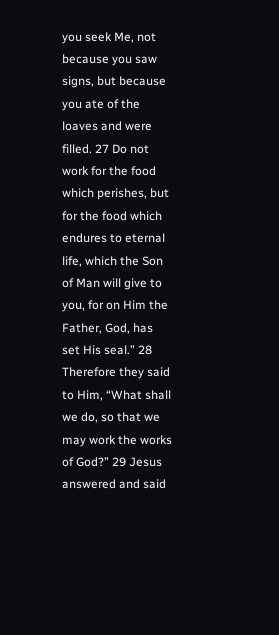you seek Me, not because you saw signs, but because you ate of the loaves and were filled. 27 Do not work for the food which perishes, but for the food which endures to eternal life, which the Son of Man will give to you, for on Him the Father, God, has set His seal.” 28 Therefore they said to Him, “What shall we do, so that we may work the works of God?” 29 Jesus answered and said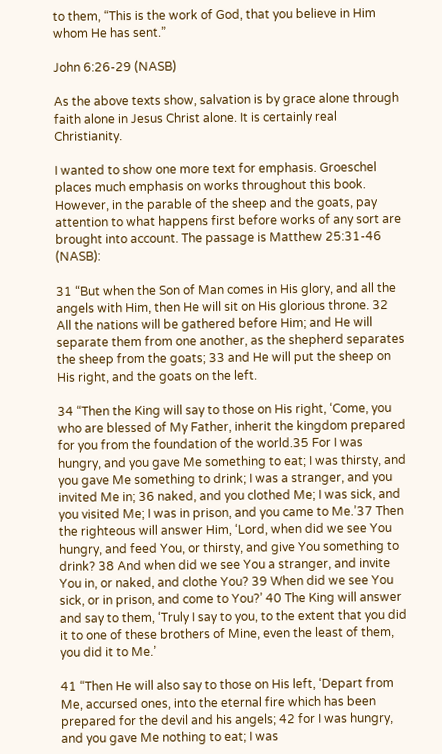to them, “This is the work of God, that you believe in Him whom He has sent.”

John 6:26-29 (NASB)

As the above texts show, salvation is by grace alone through faith alone in Jesus Christ alone. It is certainly real Christianity.

I wanted to show one more text for emphasis. Groeschel places much emphasis on works throughout this book. However, in the parable of the sheep and the goats, pay attention to what happens first before works of any sort are brought into account. The passage is Matthew 25:31-46 (NASB):

31 “But when the Son of Man comes in His glory, and all the angels with Him, then He will sit on His glorious throne. 32 All the nations will be gathered before Him; and He will separate them from one another, as the shepherd separates the sheep from the goats; 33 and He will put the sheep on His right, and the goats on the left.

34 “Then the King will say to those on His right, ‘Come, you who are blessed of My Father, inherit the kingdom prepared for you from the foundation of the world.35 For I was hungry, and you gave Me something to eat; I was thirsty, and you gave Me something to drink; I was a stranger, and you invited Me in; 36 naked, and you clothed Me; I was sick, and you visited Me; I was in prison, and you came to Me.’37 Then the righteous will answer Him, ‘Lord, when did we see You hungry, and feed You, or thirsty, and give You something to drink? 38 And when did we see You a stranger, and invite You in, or naked, and clothe You? 39 When did we see You sick, or in prison, and come to You?’ 40 The King will answer and say to them, ‘Truly I say to you, to the extent that you did it to one of these brothers of Mine, even the least of them, you did it to Me.’

41 “Then He will also say to those on His left, ‘Depart from Me, accursed ones, into the eternal fire which has been prepared for the devil and his angels; 42 for I was hungry, and you gave Me nothing to eat; I was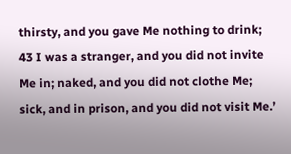thirsty, and you gave Me nothing to drink; 43 I was a stranger, and you did not invite Me in; naked, and you did not clothe Me; sick, and in prison, and you did not visit Me.’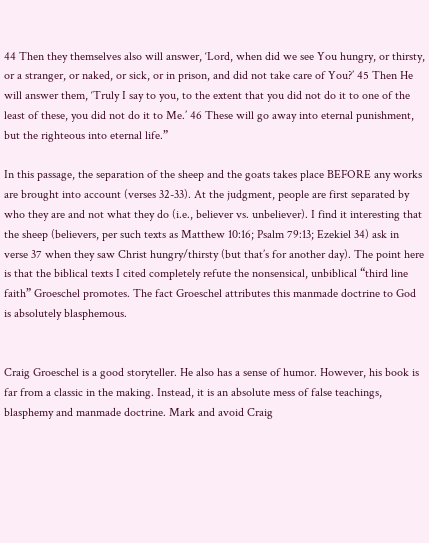44 Then they themselves also will answer, ‘Lord, when did we see You hungry, or thirsty, or a stranger, or naked, or sick, or in prison, and did not take care of You?’ 45 Then He will answer them, ‘Truly I say to you, to the extent that you did not do it to one of the least of these, you did not do it to Me.’ 46 These will go away into eternal punishment, but the righteous into eternal life.”

In this passage, the separation of the sheep and the goats takes place BEFORE any works are brought into account (verses 32-33). At the judgment, people are first separated by who they are and not what they do (i.e., believer vs. unbeliever). I find it interesting that the sheep (believers, per such texts as Matthew 10:16; Psalm 79:13; Ezekiel 34) ask in verse 37 when they saw Christ hungry/thirsty (but that’s for another day). The point here is that the biblical texts I cited completely refute the nonsensical, unbiblical “third line faith” Groeschel promotes. The fact Groeschel attributes this manmade doctrine to God is absolutely blasphemous.


Craig Groeschel is a good storyteller. He also has a sense of humor. However, his book is far from a classic in the making. Instead, it is an absolute mess of false teachings, blasphemy and manmade doctrine. Mark and avoid Craig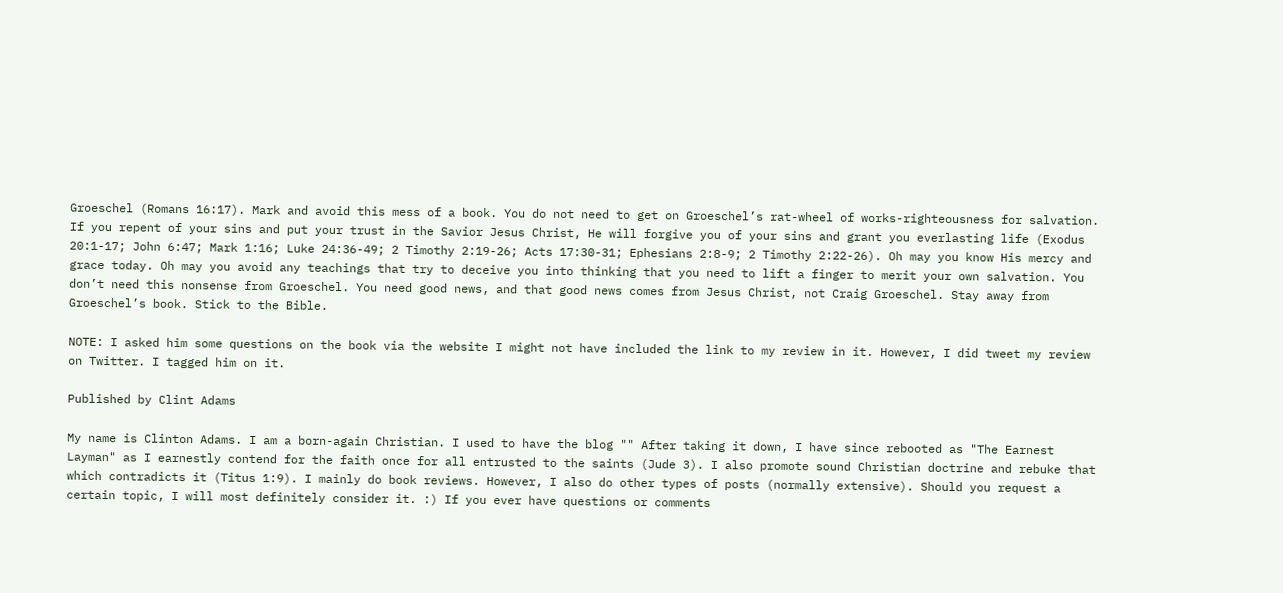Groeschel (Romans 16:17). Mark and avoid this mess of a book. You do not need to get on Groeschel’s rat-wheel of works-righteousness for salvation. If you repent of your sins and put your trust in the Savior Jesus Christ, He will forgive you of your sins and grant you everlasting life (Exodus 20:1-17; John 6:47; Mark 1:16; Luke 24:36-49; 2 Timothy 2:19-26; Acts 17:30-31; Ephesians 2:8-9; 2 Timothy 2:22-26). Oh may you know His mercy and grace today. Oh may you avoid any teachings that try to deceive you into thinking that you need to lift a finger to merit your own salvation. You don’t need this nonsense from Groeschel. You need good news, and that good news comes from Jesus Christ, not Craig Groeschel. Stay away from Groeschel’s book. Stick to the Bible.

NOTE: I asked him some questions on the book via the website I might not have included the link to my review in it. However, I did tweet my review on Twitter. I tagged him on it.

Published by Clint Adams

My name is Clinton Adams. I am a born-again Christian. I used to have the blog "" After taking it down, I have since rebooted as "The Earnest Layman" as I earnestly contend for the faith once for all entrusted to the saints (Jude 3). I also promote sound Christian doctrine and rebuke that which contradicts it (Titus 1:9). I mainly do book reviews. However, I also do other types of posts (normally extensive). Should you request a certain topic, I will most definitely consider it. :) If you ever have questions or comments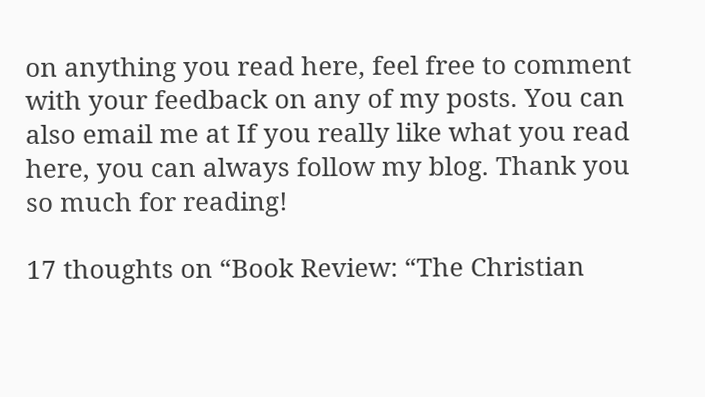on anything you read here, feel free to comment with your feedback on any of my posts. You can also email me at If you really like what you read here, you can always follow my blog. Thank you so much for reading!

17 thoughts on “Book Review: “The Christian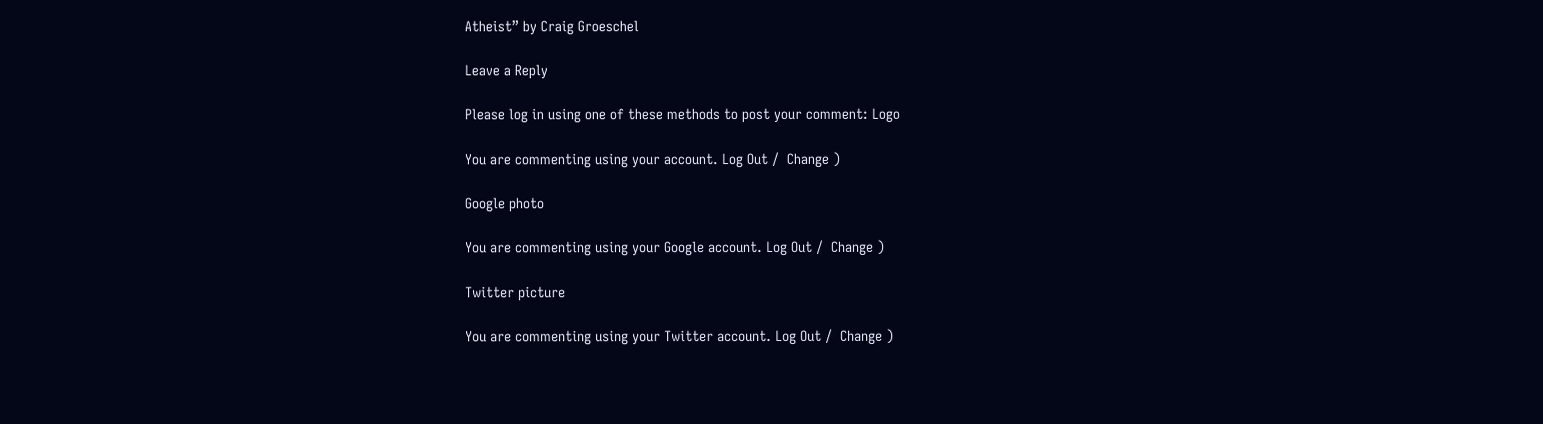Atheist” by Craig Groeschel

Leave a Reply

Please log in using one of these methods to post your comment: Logo

You are commenting using your account. Log Out /  Change )

Google photo

You are commenting using your Google account. Log Out /  Change )

Twitter picture

You are commenting using your Twitter account. Log Out /  Change )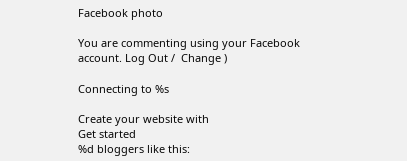Facebook photo

You are commenting using your Facebook account. Log Out /  Change )

Connecting to %s

Create your website with
Get started
%d bloggers like this: